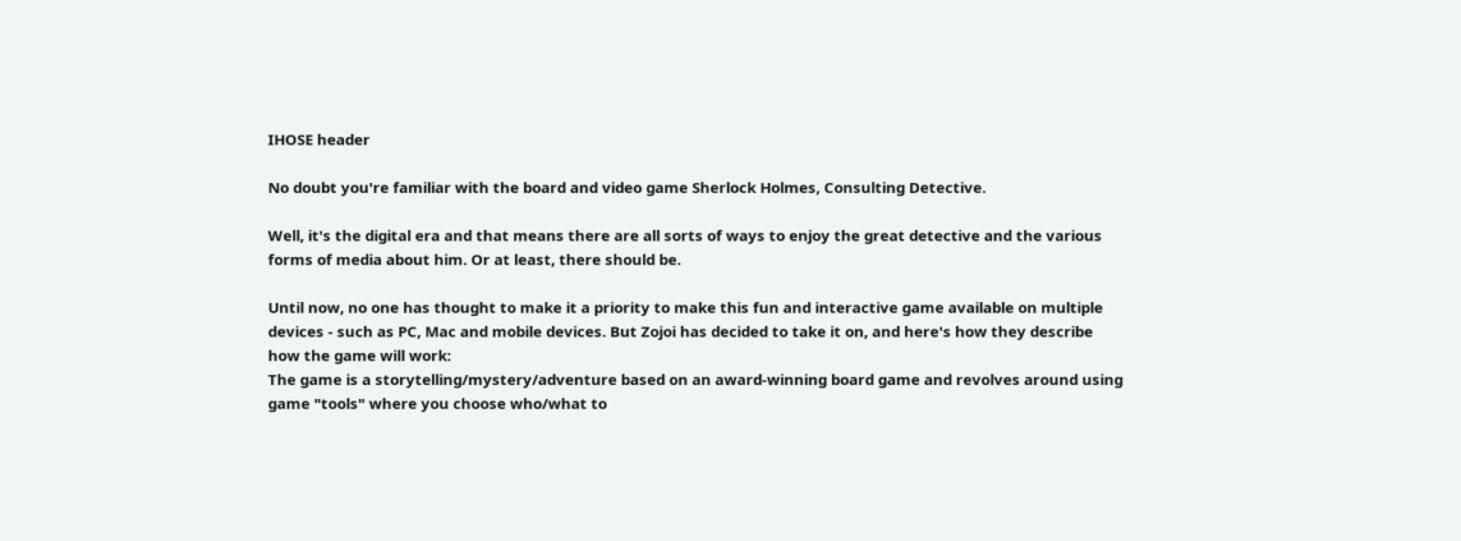IHOSE header

No doubt you're familiar with the board and video game Sherlock Holmes, Consulting Detective.

Well, it's the digital era and that means there are all sorts of ways to enjoy the great detective and the various forms of media about him. Or at least, there should be.

Until now, no one has thought to make it a priority to make this fun and interactive game available on multiple devices - such as PC, Mac and mobile devices. But Zojoi has decided to take it on, and here's how they describe how the game will work:
The game is a storytelling/mystery/adventure based on an award-winning board game and revolves around using game "tools" where you choose who/what to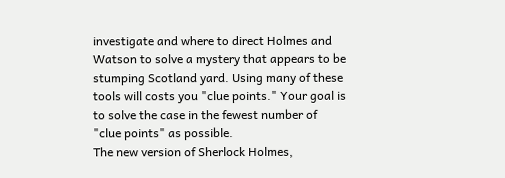investigate and where to direct Holmes and Watson to solve a mystery that appears to be stumping Scotland yard. Using many of these tools will costs you "clue points." Your goal is to solve the case in the fewest number of "clue points" as possible.
The new version of Sherlock Holmes,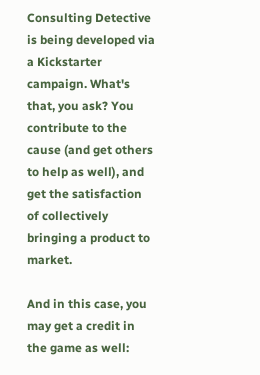Consulting Detective is being developed via a Kickstarter campaign. What's that, you ask? You contribute to the cause (and get others to help as well), and get the satisfaction of collectively bringing a product to market.

And in this case, you may get a credit in the game as well: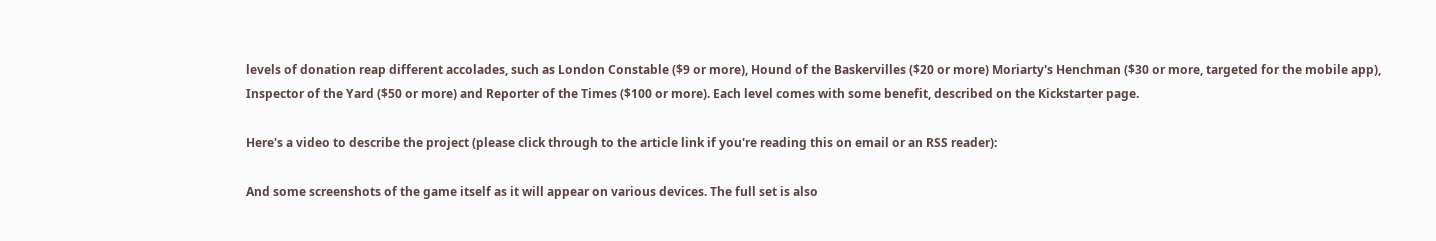levels of donation reap different accolades, such as London Constable ($9 or more), Hound of the Baskervilles ($20 or more) Moriarty's Henchman ($30 or more, targeted for the mobile app), Inspector of the Yard ($50 or more) and Reporter of the Times ($100 or more). Each level comes with some benefit, described on the Kickstarter page.

Here's a video to describe the project (please click through to the article link if you're reading this on email or an RSS reader):

And some screenshots of the game itself as it will appear on various devices. The full set is also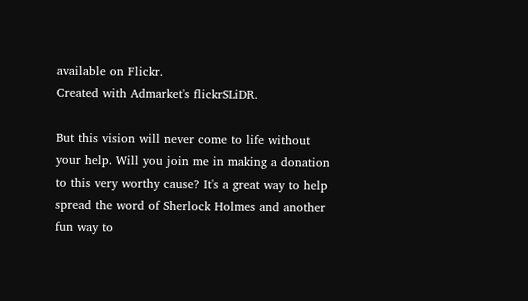available on Flickr.
Created with Admarket's flickrSLiDR.

But this vision will never come to life without your help. Will you join me in making a donation to this very worthy cause? It's a great way to help spread the word of Sherlock Holmes and another fun way to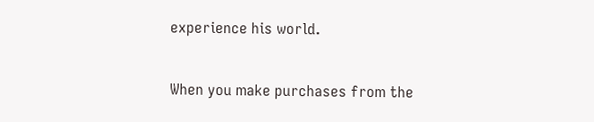experience his world.

When you make purchases from the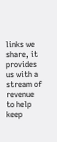links we share, it provides us with a stream of revenue to help keep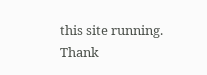this site running. Thank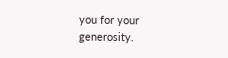you for your generosity.